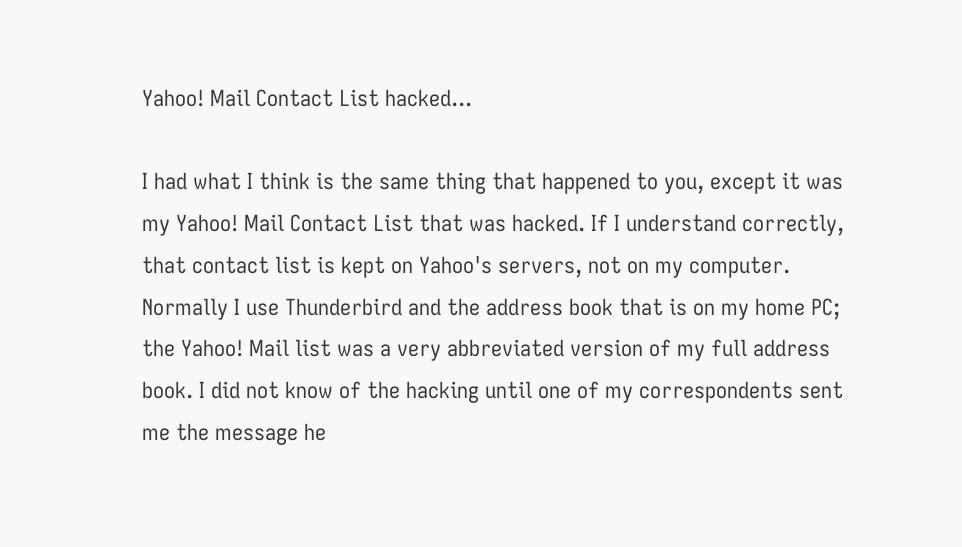Yahoo! Mail Contact List hacked...

I had what I think is the same thing that happened to you, except it was my Yahoo! Mail Contact List that was hacked. If I understand correctly, that contact list is kept on Yahoo's servers, not on my computer. Normally I use Thunderbird and the address book that is on my home PC; the Yahoo! Mail list was a very abbreviated version of my full address book. I did not know of the hacking until one of my correspondents sent me the message he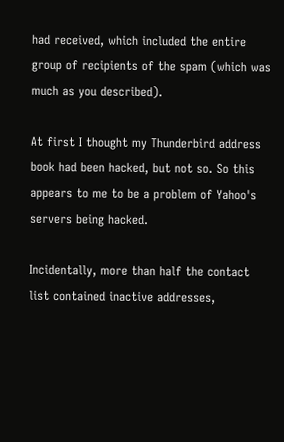had received, which included the entire group of recipients of the spam (which was much as you described).

At first I thought my Thunderbird address book had been hacked, but not so. So this appears to me to be a problem of Yahoo's servers being hacked.

Incidentally, more than half the contact list contained inactive addresses,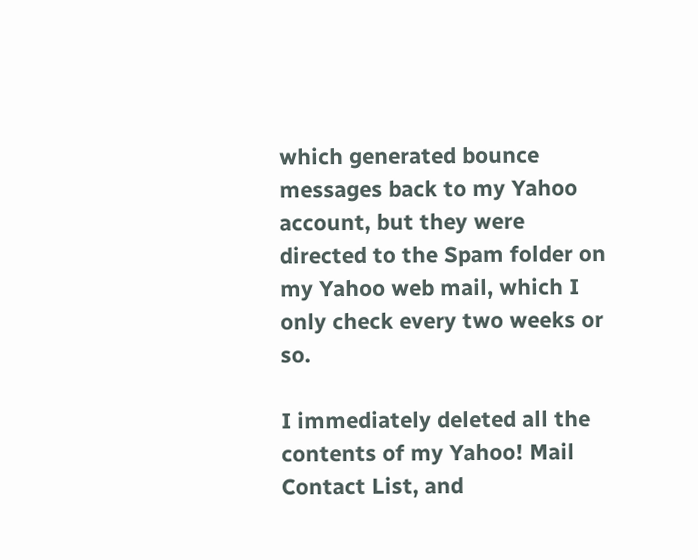which generated bounce messages back to my Yahoo account, but they were directed to the Spam folder on my Yahoo web mail, which I only check every two weeks or so.

I immediately deleted all the contents of my Yahoo! Mail Contact List, and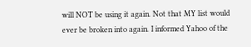will NOT be using it again. Not that MY list would ever be broken into again. I informed Yahoo of the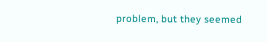problem, but they seemed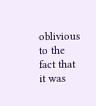oblivious to the fact that it was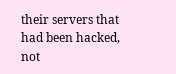their servers that had been hacked, not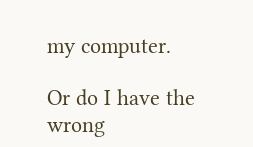my computer.

Or do I have the wrong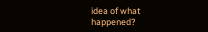idea of what happened?